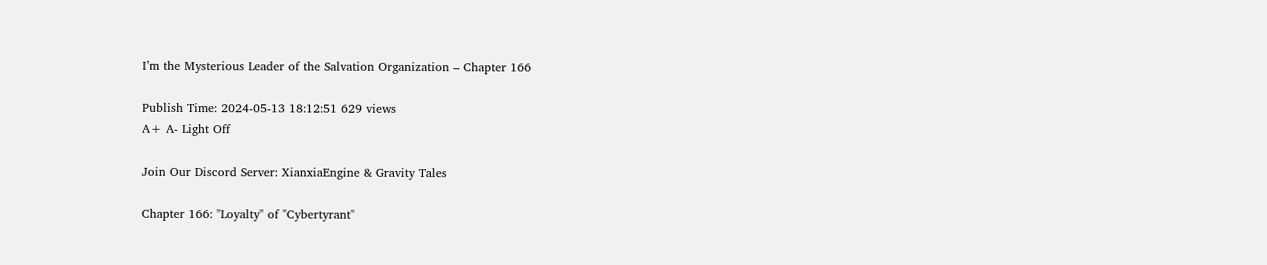I’m the Mysterious Leader of the Salvation Organization – Chapter 166

Publish Time: 2024-05-13 18:12:51 629 views
A+ A- Light Off

Join Our Discord Server: XianxiaEngine & Gravity Tales

Chapter 166: "Loyalty" of "Cybertyrant"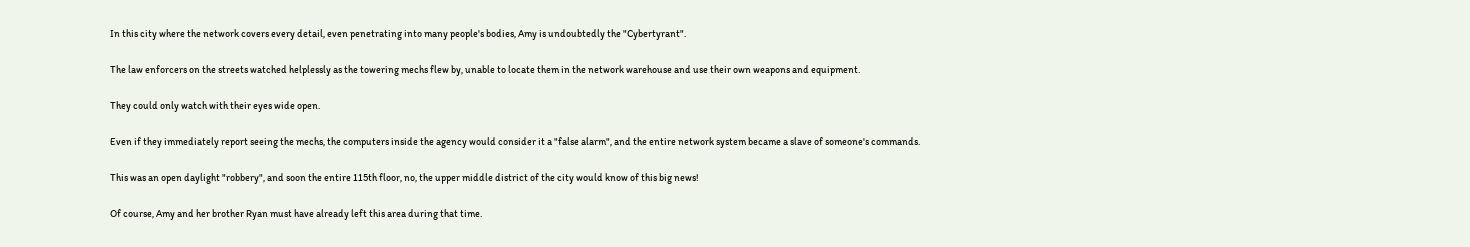In this city where the network covers every detail, even penetrating into many people's bodies, Amy is undoubtedly the "Cybertyrant".

The law enforcers on the streets watched helplessly as the towering mechs flew by, unable to locate them in the network warehouse and use their own weapons and equipment.

They could only watch with their eyes wide open.

Even if they immediately report seeing the mechs, the computers inside the agency would consider it a "false alarm", and the entire network system became a slave of someone's commands.

This was an open daylight "robbery", and soon the entire 115th floor, no, the upper middle district of the city would know of this big news!

Of course, Amy and her brother Ryan must have already left this area during that time.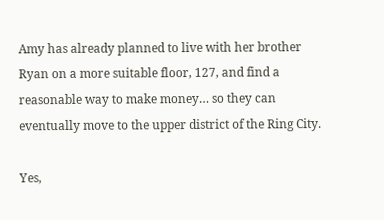Amy has already planned to live with her brother Ryan on a more suitable floor, 127, and find a reasonable way to make money… so they can eventually move to the upper district of the Ring City.

Yes,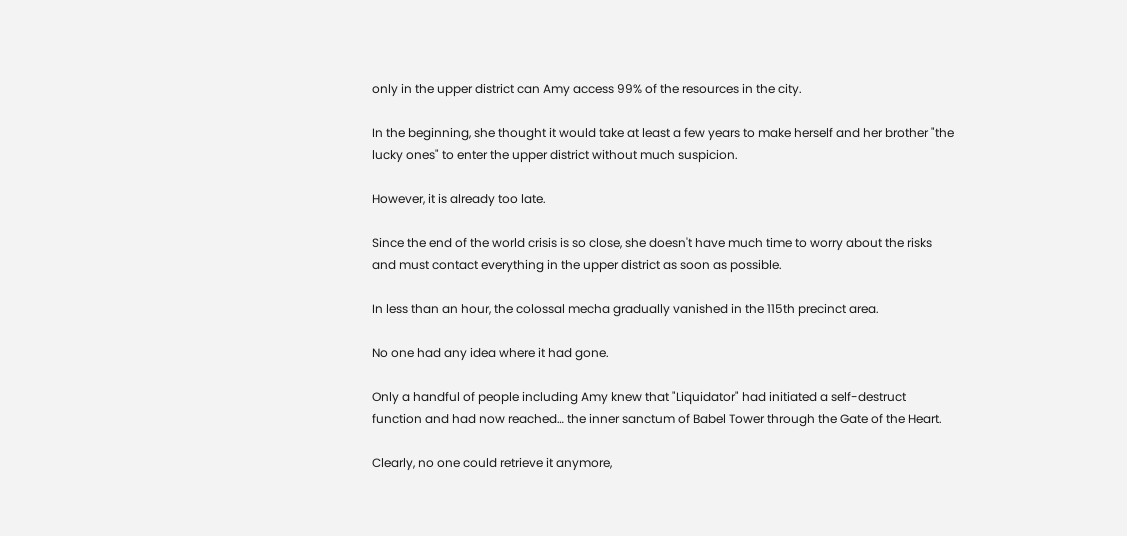only in the upper district can Amy access 99% of the resources in the city.

In the beginning, she thought it would take at least a few years to make herself and her brother "the lucky ones" to enter the upper district without much suspicion.

However, it is already too late.

Since the end of the world crisis is so close, she doesn't have much time to worry about the risks and must contact everything in the upper district as soon as possible.

In less than an hour, the colossal mecha gradually vanished in the 115th precinct area.

No one had any idea where it had gone.

Only a handful of people including Amy knew that "Liquidator" had initiated a self-destruct function and had now reached… the inner sanctum of Babel Tower through the Gate of the Heart.

Clearly, no one could retrieve it anymore,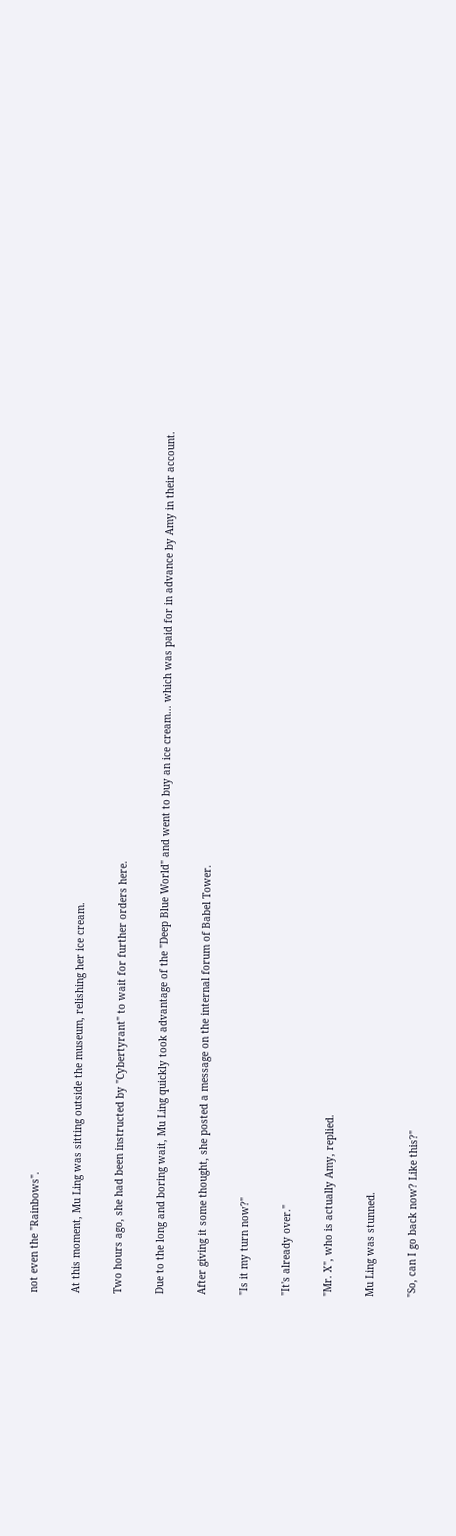not even the "Rainbows".

At this moment, Mu Ling was sitting outside the museum, relishing her ice cream.

Two hours ago, she had been instructed by "Cybertyrant" to wait for further orders here.

Due to the long and boring wait, Mu Ling quickly took advantage of the "Deep Blue World" and went to buy an ice cream… which was paid for in advance by Amy in their account.

After giving it some thought, she posted a message on the internal forum of Babel Tower.

"Is it my turn now?"

"It's already over."

"Mr. X", who is actually Amy, replied.

Mu Ling was stunned.

"So, can I go back now? Like this?"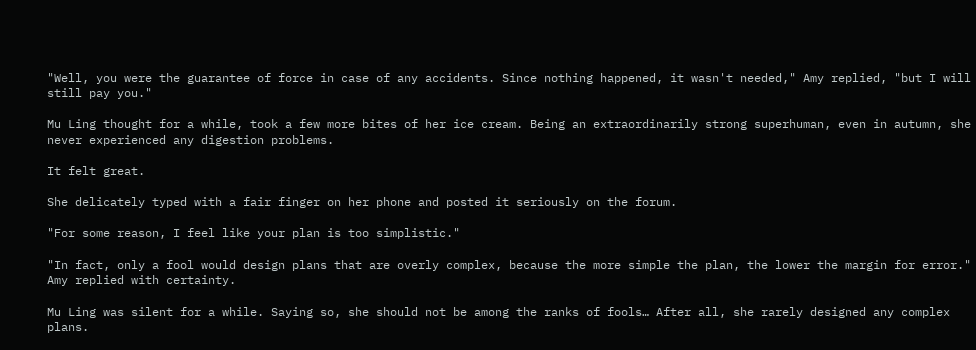"Well, you were the guarantee of force in case of any accidents. Since nothing happened, it wasn't needed," Amy replied, "but I will still pay you."

Mu Ling thought for a while, took a few more bites of her ice cream. Being an extraordinarily strong superhuman, even in autumn, she never experienced any digestion problems.

It felt great.

She delicately typed with a fair finger on her phone and posted it seriously on the forum.

"For some reason, I feel like your plan is too simplistic."

"In fact, only a fool would design plans that are overly complex, because the more simple the plan, the lower the margin for error." Amy replied with certainty.

Mu Ling was silent for a while. Saying so, she should not be among the ranks of fools… After all, she rarely designed any complex plans.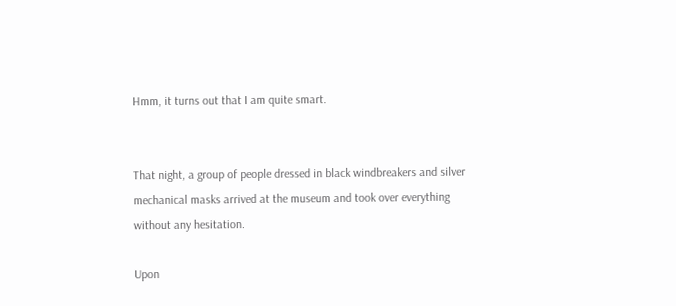Hmm, it turns out that I am quite smart.


That night, a group of people dressed in black windbreakers and silver mechanical masks arrived at the museum and took over everything without any hesitation.

Upon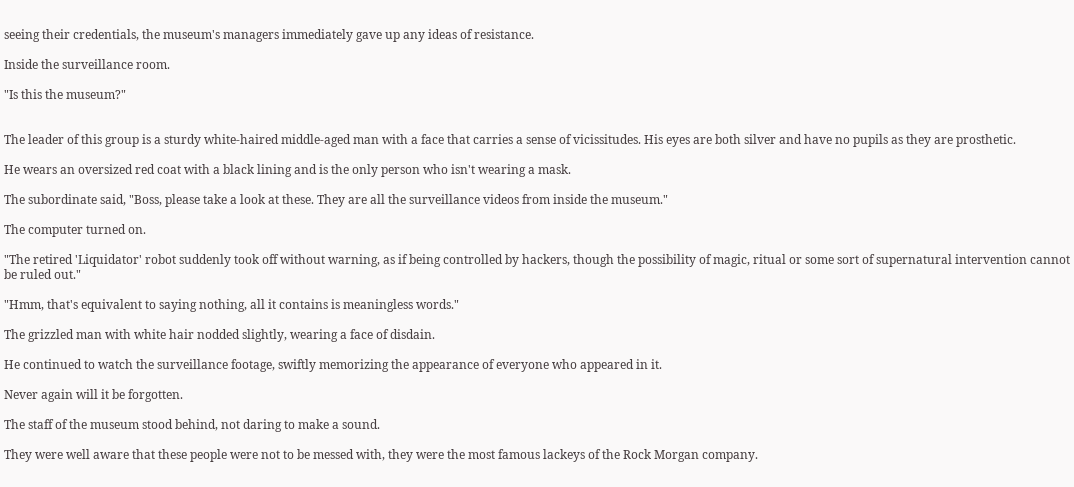seeing their credentials, the museum's managers immediately gave up any ideas of resistance.

Inside the surveillance room.

"Is this the museum?"


The leader of this group is a sturdy white-haired middle-aged man with a face that carries a sense of vicissitudes. His eyes are both silver and have no pupils as they are prosthetic.

He wears an oversized red coat with a black lining and is the only person who isn't wearing a mask.

The subordinate said, "Boss, please take a look at these. They are all the surveillance videos from inside the museum."

The computer turned on.

"The retired 'Liquidator' robot suddenly took off without warning, as if being controlled by hackers, though the possibility of magic, ritual or some sort of supernatural intervention cannot be ruled out."

"Hmm, that's equivalent to saying nothing, all it contains is meaningless words."

The grizzled man with white hair nodded slightly, wearing a face of disdain.

He continued to watch the surveillance footage, swiftly memorizing the appearance of everyone who appeared in it.

Never again will it be forgotten.

The staff of the museum stood behind, not daring to make a sound.

They were well aware that these people were not to be messed with, they were the most famous lackeys of the Rock Morgan company.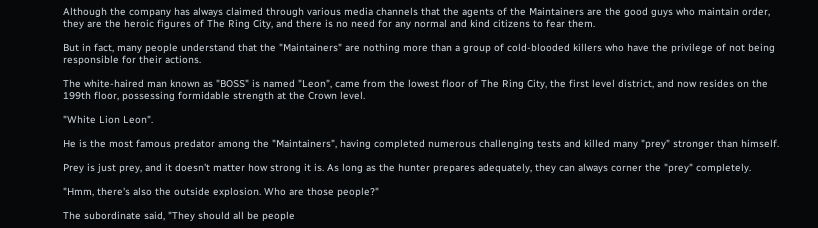Although the company has always claimed through various media channels that the agents of the Maintainers are the good guys who maintain order, they are the heroic figures of The Ring City, and there is no need for any normal and kind citizens to fear them.

But in fact, many people understand that the "Maintainers" are nothing more than a group of cold-blooded killers who have the privilege of not being responsible for their actions.

The white-haired man known as "BOSS" is named "Leon", came from the lowest floor of The Ring City, the first level district, and now resides on the 199th floor, possessing formidable strength at the Crown level.

"White Lion Leon".

He is the most famous predator among the "Maintainers", having completed numerous challenging tests and killed many "prey" stronger than himself.

Prey is just prey, and it doesn't matter how strong it is. As long as the hunter prepares adequately, they can always corner the "prey" completely.

"Hmm, there's also the outside explosion. Who are those people?"

The subordinate said, "They should all be people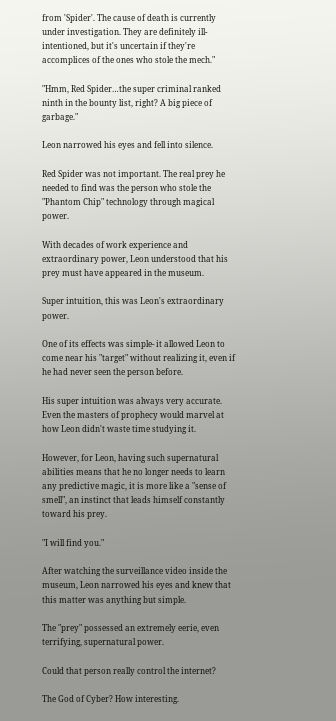from 'Spider'. The cause of death is currently under investigation. They are definitely ill-intentioned, but it's uncertain if they're accomplices of the ones who stole the mech."

"Hmm, Red Spider…the super criminal ranked ninth in the bounty list, right? A big piece of garbage."

Leon narrowed his eyes and fell into silence.

Red Spider was not important. The real prey he needed to find was the person who stole the "Phantom Chip" technology through magical power.

With decades of work experience and extraordinary power, Leon understood that his prey must have appeared in the museum.

Super intuition, this was Leon's extraordinary power.

One of its effects was simple- it allowed Leon to come near his "target" without realizing it, even if he had never seen the person before.

His super intuition was always very accurate. Even the masters of prophecy would marvel at how Leon didn't waste time studying it.

However, for Leon, having such supernatural abilities means that he no longer needs to learn any predictive magic, it is more like a "sense of smell", an instinct that leads himself constantly toward his prey.

"I will find you."

After watching the surveillance video inside the museum, Leon narrowed his eyes and knew that this matter was anything but simple.

The "prey" possessed an extremely eerie, even terrifying, supernatural power.

Could that person really control the internet?

The God of Cyber? How interesting.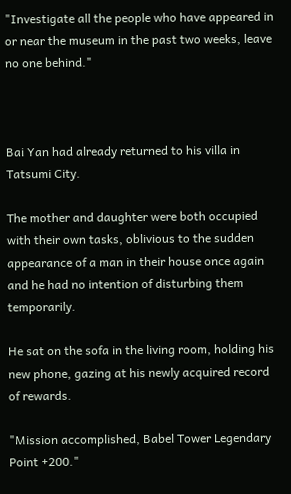"Investigate all the people who have appeared in or near the museum in the past two weeks, leave no one behind."



Bai Yan had already returned to his villa in Tatsumi City.

The mother and daughter were both occupied with their own tasks, oblivious to the sudden appearance of a man in their house once again and he had no intention of disturbing them temporarily.

He sat on the sofa in the living room, holding his new phone, gazing at his newly acquired record of rewards.

"Mission accomplished, Babel Tower Legendary Point +200."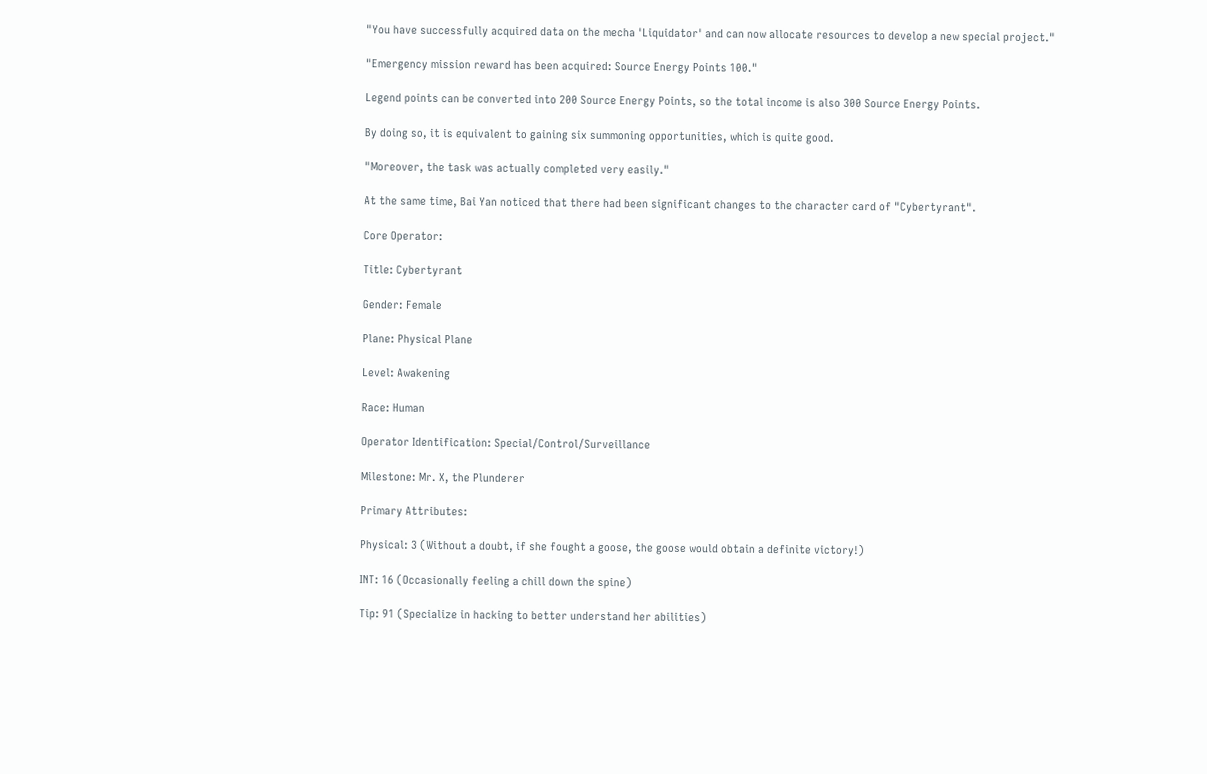"You have successfully acquired data on the mecha 'Liquidator' and can now allocate resources to develop a new special project."

"Emergency mission reward has been acquired: Source Energy Points 100."

Legend points can be converted into 200 Source Energy Points, so the total income is also 300 Source Energy Points.

By doing so, it is equivalent to gaining six summoning opportunities, which is quite good.

"Moreover, the task was actually completed very easily."

At the same time, Bai Yan noticed that there had been significant changes to the character card of "Cybertyrant".

Core Operator:

Title: Cybertyrant

Gender: Female

Plane: Physical Plane

Level: Awakening

Race: Human

Operator Identification: Special/Control/Surveillance

Milestone: Mr. X, the Plunderer

Primary Attributes:

Physical: 3 (Without a doubt, if she fought a goose, the goose would obtain a definite victory!)

INT: 16 (Occasionally feeling a chill down the spine)

Tip: 91 (Specialize in hacking to better understand her abilities)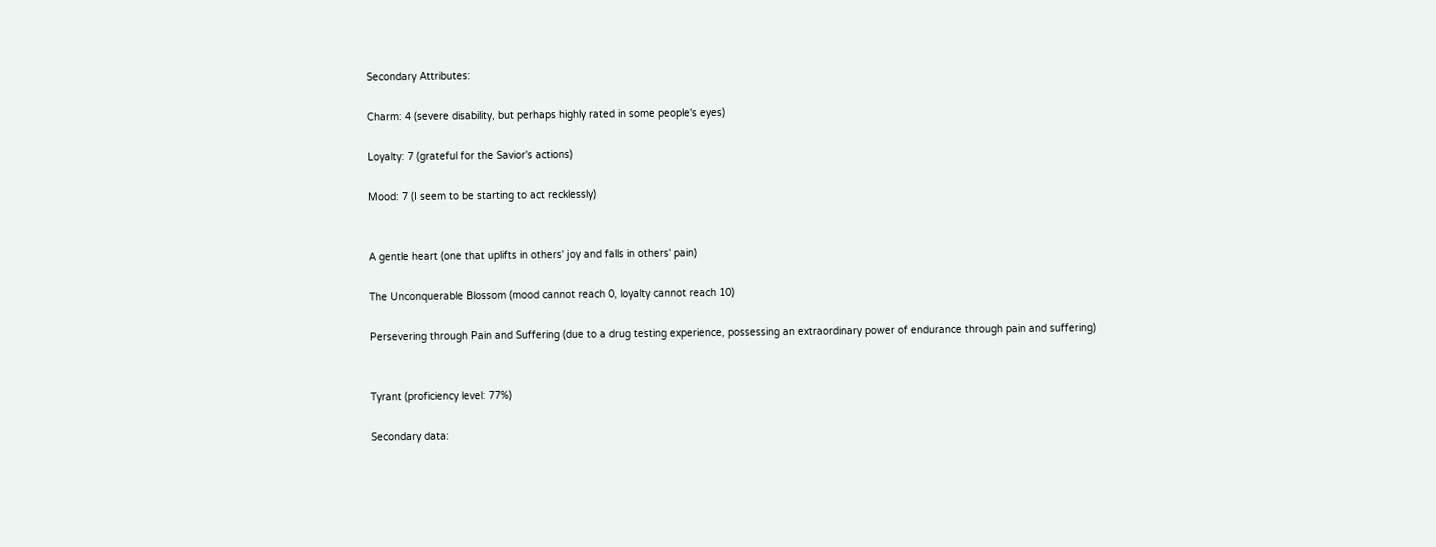Secondary Attributes:

Charm: 4 (severe disability, but perhaps highly rated in some people's eyes)

Loyalty: 7 (grateful for the Savior's actions)

Mood: 7 (I seem to be starting to act recklessly)


A gentle heart (one that uplifts in others' joy and falls in others' pain)

The Unconquerable Blossom (mood cannot reach 0, loyalty cannot reach 10)

Persevering through Pain and Suffering (due to a drug testing experience, possessing an extraordinary power of endurance through pain and suffering)


Tyrant (proficiency level: 77%)

Secondary data: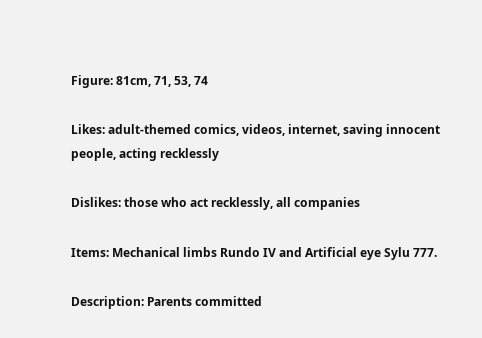Figure: 81cm, 71, 53, 74

Likes: adult-themed comics, videos, internet, saving innocent people, acting recklessly

Dislikes: those who act recklessly, all companies

Items: Mechanical limbs Rundo IV and Artificial eye Sylu 777.

Description: Parents committed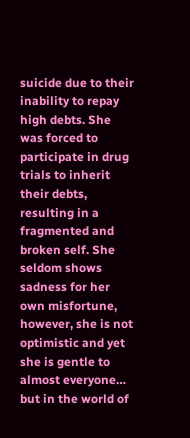suicide due to their inability to repay high debts. She was forced to participate in drug trials to inherit their debts, resulting in a fragmented and broken self. She seldom shows sadness for her own misfortune, however, she is not optimistic and yet she is gentle to almost everyone… but in the world of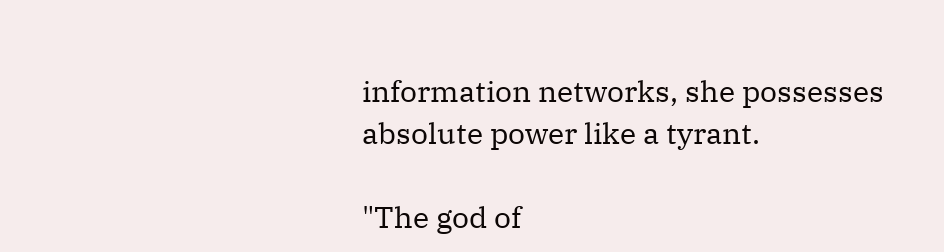information networks, she possesses absolute power like a tyrant.

"The god of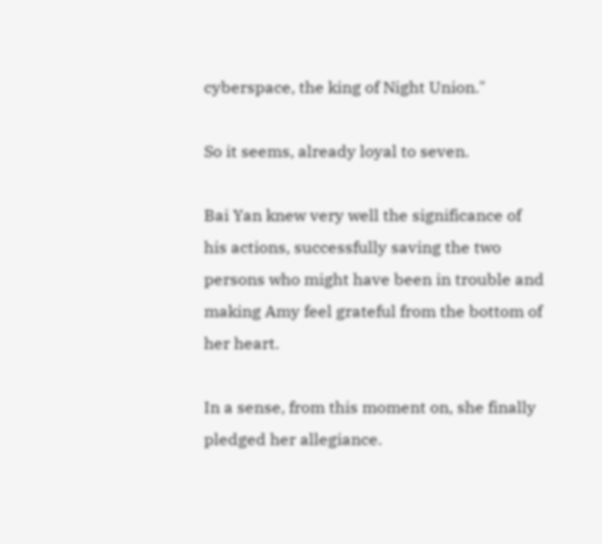cyberspace, the king of Night Union."

So it seems, already loyal to seven.

Bai Yan knew very well the significance of his actions, successfully saving the two persons who might have been in trouble and making Amy feel grateful from the bottom of her heart.

In a sense, from this moment on, she finally pledged her allegiance.